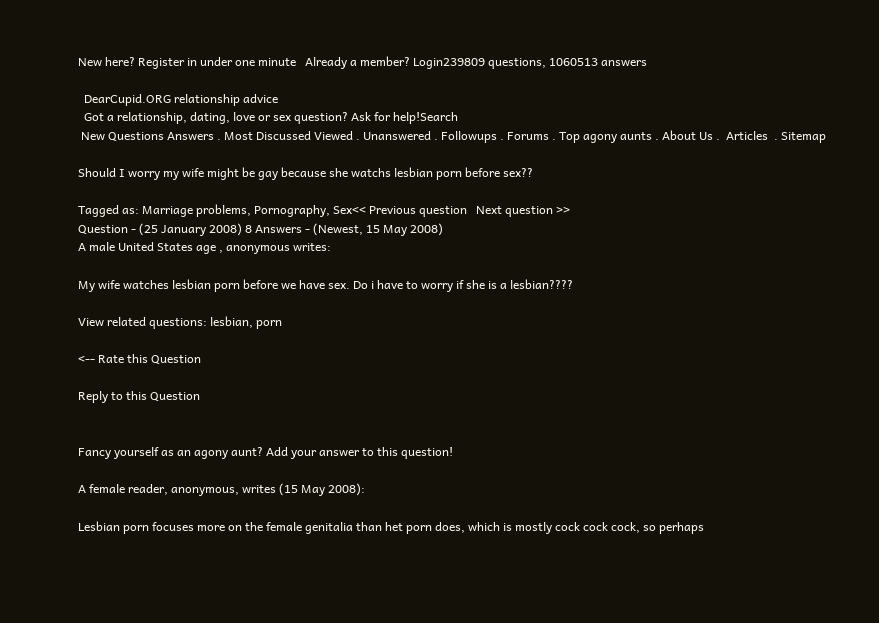New here? Register in under one minute   Already a member? Login239809 questions, 1060513 answers

  DearCupid.ORG relationship advice
  Got a relationship, dating, love or sex question? Ask for help!Search
 New Questions Answers . Most Discussed Viewed . Unanswered . Followups . Forums . Top agony aunts . About Us .  Articles  . Sitemap

Should I worry my wife might be gay because she watchs lesbian porn before sex??

Tagged as: Marriage problems, Pornography, Sex<< Previous question   Next question >>
Question - (25 January 2008) 8 Answers - (Newest, 15 May 2008)
A male United States age , anonymous writes:

My wife watches lesbian porn before we have sex. Do i have to worry if she is a lesbian????

View related questions: lesbian, porn

<-- Rate this Question

Reply to this Question


Fancy yourself as an agony aunt? Add your answer to this question!

A female reader, anonymous, writes (15 May 2008):

Lesbian porn focuses more on the female genitalia than het porn does, which is mostly cock cock cock, so perhaps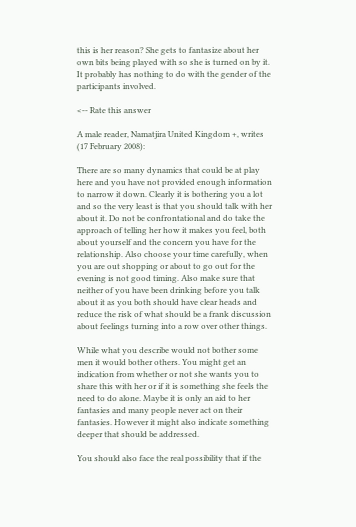this is her reason? She gets to fantasize about her own bits being played with so she is turned on by it. It probably has nothing to do with the gender of the participants involved.

<-- Rate this answer

A male reader, Namatjira United Kingdom +, writes (17 February 2008):

There are so many dynamics that could be at play here and you have not provided enough information to narrow it down. Clearly it is bothering you a lot and so the very least is that you should talk with her about it. Do not be confrontational and do take the approach of telling her how it makes you feel, both about yourself and the concern you have for the relationship. Also choose your time carefully, when you are out shopping or about to go out for the evening is not good timing. Also make sure that neither of you have been drinking before you talk about it as you both should have clear heads and reduce the risk of what should be a frank discussion about feelings turning into a row over other things.

While what you describe would not bother some men it would bother others. You might get an indication from whether or not she wants you to share this with her or if it is something she feels the need to do alone. Maybe it is only an aid to her fantasies and many people never act on their fantasies. However it might also indicate something deeper that should be addressed.

You should also face the real possibility that if the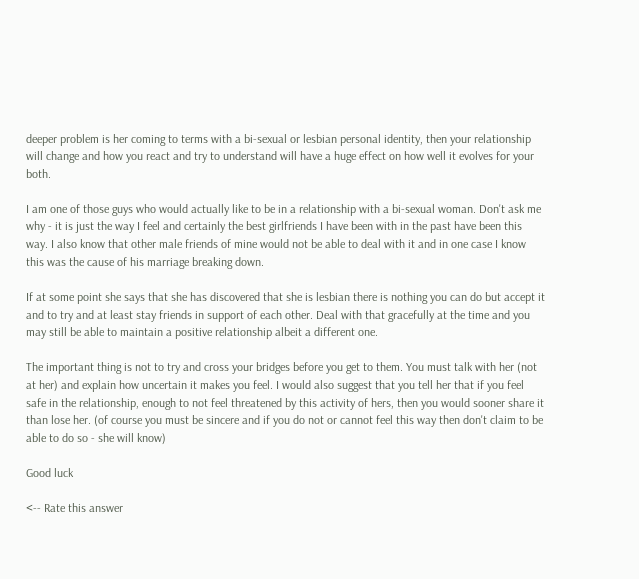deeper problem is her coming to terms with a bi-sexual or lesbian personal identity, then your relationship will change and how you react and try to understand will have a huge effect on how well it evolves for your both.

I am one of those guys who would actually like to be in a relationship with a bi-sexual woman. Don't ask me why - it is just the way I feel and certainly the best girlfriends I have been with in the past have been this way. I also know that other male friends of mine would not be able to deal with it and in one case I know this was the cause of his marriage breaking down.

If at some point she says that she has discovered that she is lesbian there is nothing you can do but accept it and to try and at least stay friends in support of each other. Deal with that gracefully at the time and you may still be able to maintain a positive relationship albeit a different one.

The important thing is not to try and cross your bridges before you get to them. You must talk with her (not at her) and explain how uncertain it makes you feel. I would also suggest that you tell her that if you feel safe in the relationship, enough to not feel threatened by this activity of hers, then you would sooner share it than lose her. (of course you must be sincere and if you do not or cannot feel this way then don't claim to be able to do so - she will know)

Good luck

<-- Rate this answer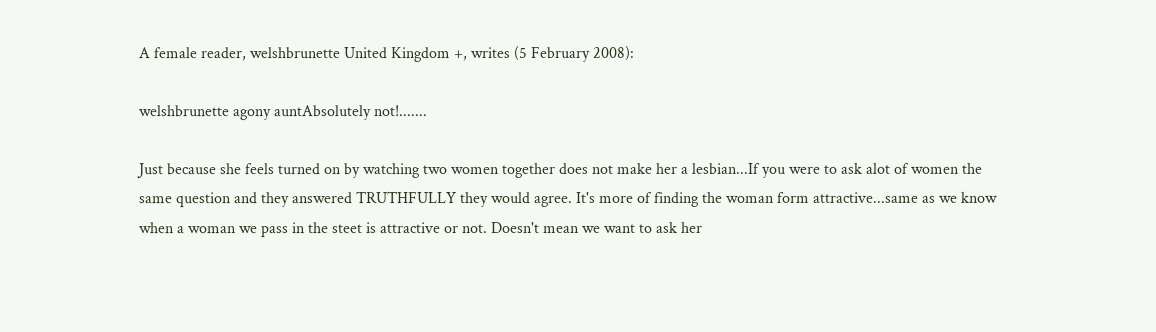A female reader, welshbrunette United Kingdom +, writes (5 February 2008):

welshbrunette agony auntAbsolutely not!.......

Just because she feels turned on by watching two women together does not make her a lesbian...If you were to ask alot of women the same question and they answered TRUTHFULLY they would agree. It's more of finding the woman form attractive...same as we know when a woman we pass in the steet is attractive or not. Doesn't mean we want to ask her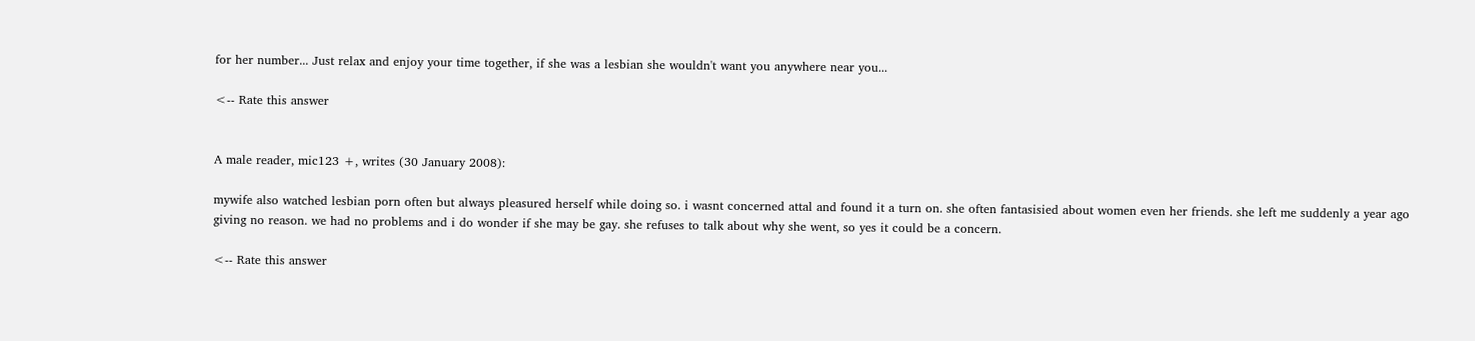for her number... Just relax and enjoy your time together, if she was a lesbian she wouldn't want you anywhere near you...

<-- Rate this answer


A male reader, mic123 +, writes (30 January 2008):

mywife also watched lesbian porn often but always pleasured herself while doing so. i wasnt concerned attal and found it a turn on. she often fantasisied about women even her friends. she left me suddenly a year ago giving no reason. we had no problems and i do wonder if she may be gay. she refuses to talk about why she went, so yes it could be a concern.

<-- Rate this answer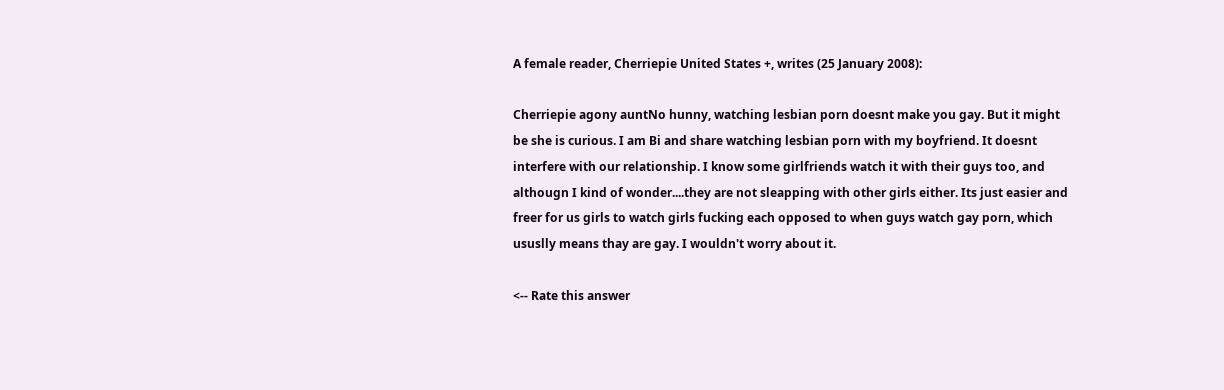A female reader, Cherriepie United States +, writes (25 January 2008):

Cherriepie agony auntNo hunny, watching lesbian porn doesnt make you gay. But it might be she is curious. I am Bi and share watching lesbian porn with my boyfriend. It doesnt interfere with our relationship. I know some girlfriends watch it with their guys too, and althougn I kind of wonder....they are not sleapping with other girls either. Its just easier and freer for us girls to watch girls fucking each opposed to when guys watch gay porn, which ususlly means thay are gay. I wouldn't worry about it.

<-- Rate this answer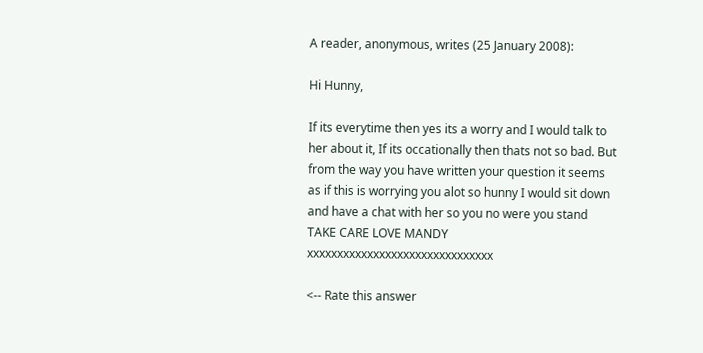A reader, anonymous, writes (25 January 2008):

Hi Hunny,

If its everytime then yes its a worry and I would talk to her about it, If its occationally then thats not so bad. But from the way you have written your question it seems as if this is worrying you alot so hunny I would sit down and have a chat with her so you no were you stand TAKE CARE LOVE MANDY xxxxxxxxxxxxxxxxxxxxxxxxxxxxxxx

<-- Rate this answer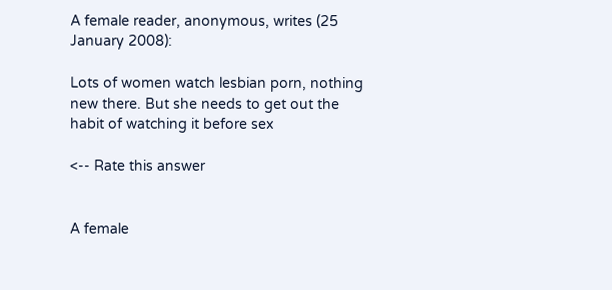A female reader, anonymous, writes (25 January 2008):

Lots of women watch lesbian porn, nothing new there. But she needs to get out the habit of watching it before sex

<-- Rate this answer


A female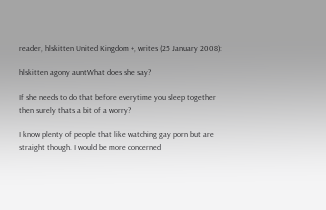reader, hlskitten United Kingdom +, writes (25 January 2008):

hlskitten agony auntWhat does she say?

If she needs to do that before everytime you sleep together then surely thats a bit of a worry?

I know plenty of people that like watching gay porn but are straight though. I would be more concerned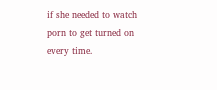if she needed to watch porn to get turned on every time.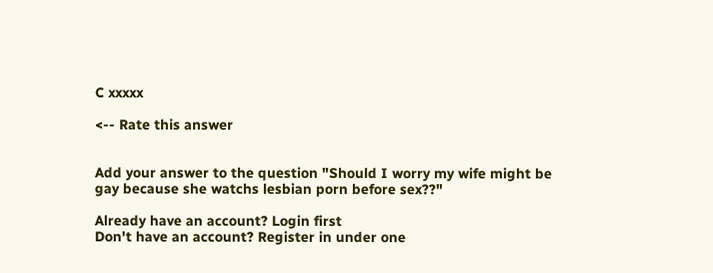C xxxxx

<-- Rate this answer


Add your answer to the question "Should I worry my wife might be gay because she watchs lesbian porn before sex??"

Already have an account? Login first
Don't have an account? Register in under one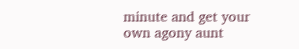minute and get your own agony aunt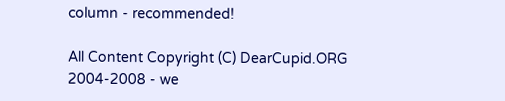column - recommended!

All Content Copyright (C) DearCupid.ORG 2004-2008 - we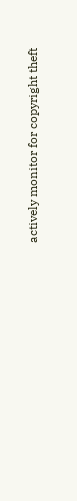actively monitor for copyright theft